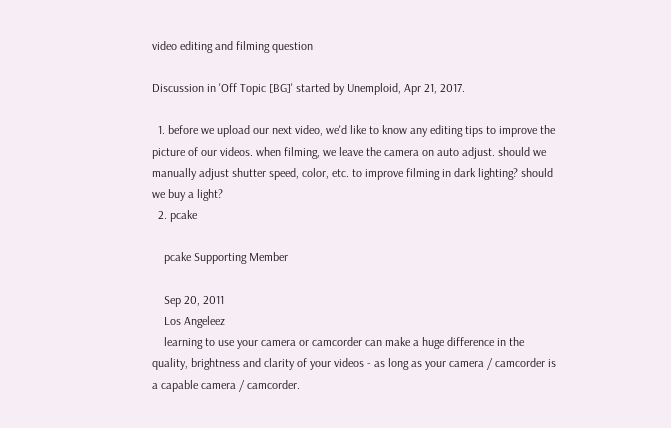video editing and filming question

Discussion in 'Off Topic [BG]' started by Unemploid, Apr 21, 2017.

  1. before we upload our next video, we'd like to know any editing tips to improve the picture of our videos. when filming, we leave the camera on auto adjust. should we manually adjust shutter speed, color, etc. to improve filming in dark lighting? should we buy a light?
  2. pcake

    pcake Supporting Member

    Sep 20, 2011
    Los Angeleez
    learning to use your camera or camcorder can make a huge difference in the quality, brightness and clarity of your videos - as long as your camera / camcorder is a capable camera / camcorder.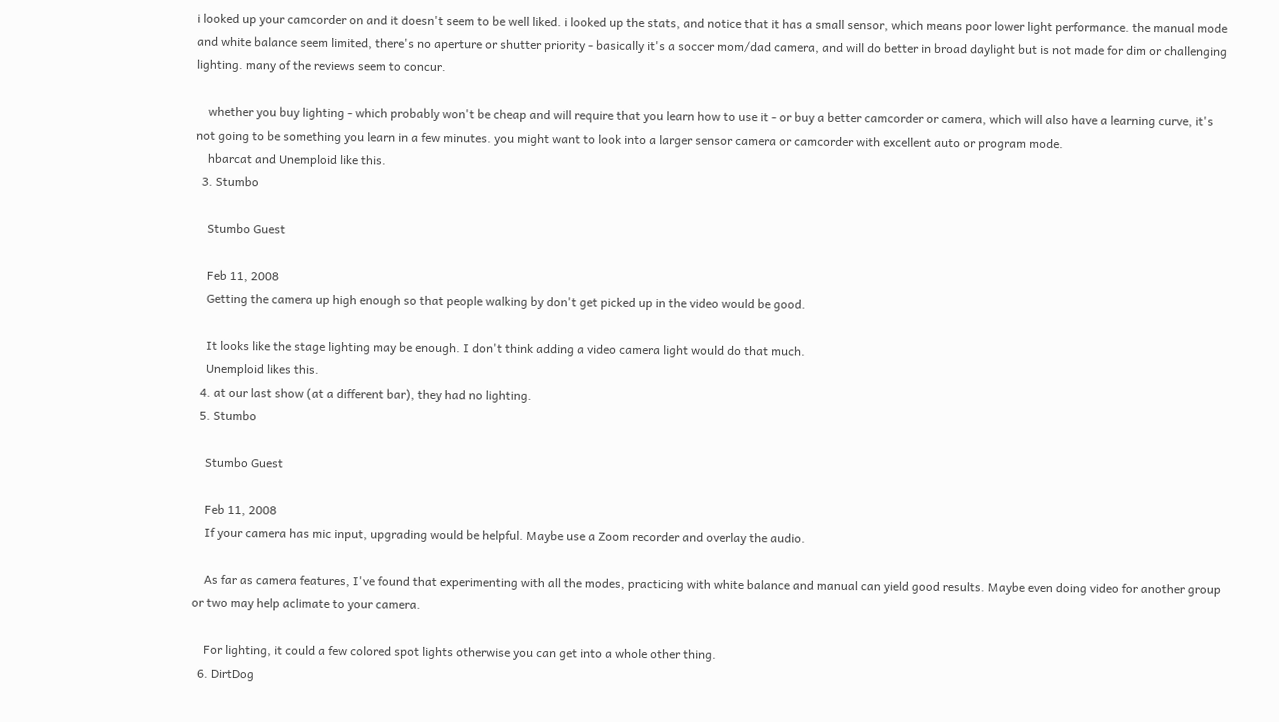i looked up your camcorder on and it doesn't seem to be well liked. i looked up the stats, and notice that it has a small sensor, which means poor lower light performance. the manual mode and white balance seem limited, there's no aperture or shutter priority - basically it's a soccer mom/dad camera, and will do better in broad daylight but is not made for dim or challenging lighting. many of the reviews seem to concur.

    whether you buy lighting - which probably won't be cheap and will require that you learn how to use it - or buy a better camcorder or camera, which will also have a learning curve, it's not going to be something you learn in a few minutes. you might want to look into a larger sensor camera or camcorder with excellent auto or program mode.
    hbarcat and Unemploid like this.
  3. Stumbo

    Stumbo Guest

    Feb 11, 2008
    Getting the camera up high enough so that people walking by don't get picked up in the video would be good.

    It looks like the stage lighting may be enough. I don't think adding a video camera light would do that much.
    Unemploid likes this.
  4. at our last show (at a different bar), they had no lighting.
  5. Stumbo

    Stumbo Guest

    Feb 11, 2008
    If your camera has mic input, upgrading would be helpful. Maybe use a Zoom recorder and overlay the audio.

    As far as camera features, I've found that experimenting with all the modes, practicing with white balance and manual can yield good results. Maybe even doing video for another group or two may help aclimate to your camera.

    For lighting, it could a few colored spot lights otherwise you can get into a whole other thing.
  6. DirtDog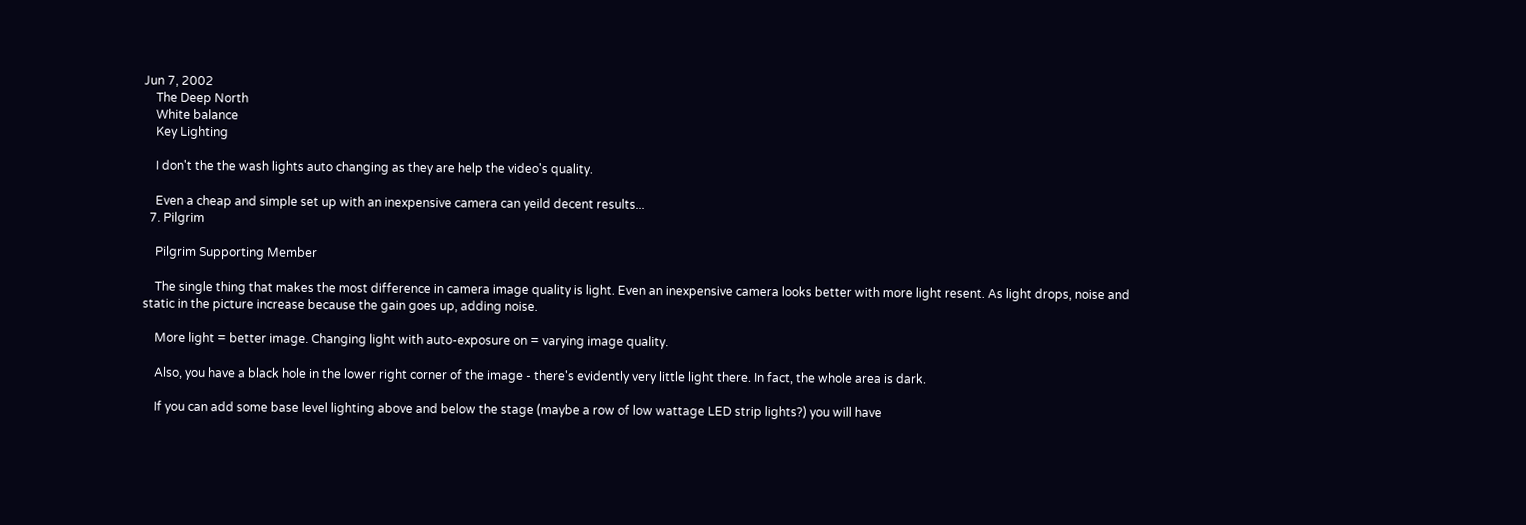Jun 7, 2002
    The Deep North
    White balance
    Key Lighting

    I don't the the wash lights auto changing as they are help the video's quality.

    Even a cheap and simple set up with an inexpensive camera can yeild decent results...
  7. Pilgrim

    Pilgrim Supporting Member

    The single thing that makes the most difference in camera image quality is light. Even an inexpensive camera looks better with more light resent. As light drops, noise and static in the picture increase because the gain goes up, adding noise.

    More light = better image. Changing light with auto-exposure on = varying image quality.

    Also, you have a black hole in the lower right corner of the image - there's evidently very little light there. In fact, the whole area is dark.

    If you can add some base level lighting above and below the stage (maybe a row of low wattage LED strip lights?) you will have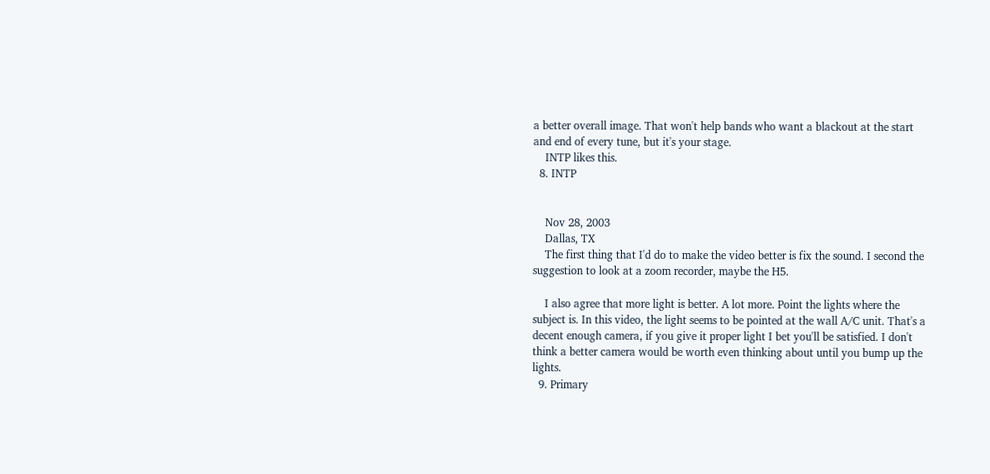a better overall image. That won't help bands who want a blackout at the start and end of every tune, but it's your stage.
    INTP likes this.
  8. INTP


    Nov 28, 2003
    Dallas, TX
    The first thing that I'd do to make the video better is fix the sound. I second the suggestion to look at a zoom recorder, maybe the H5.

    I also agree that more light is better. A lot more. Point the lights where the subject is. In this video, the light seems to be pointed at the wall A/C unit. That's a decent enough camera, if you give it proper light I bet you'll be satisfied. I don't think a better camera would be worth even thinking about until you bump up the lights.
  9. Primary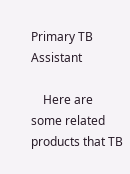Primary TB Assistant

    Here are some related products that TB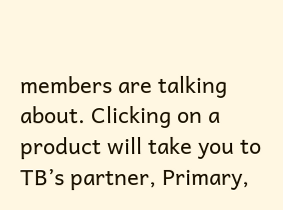members are talking about. Clicking on a product will take you to TB’s partner, Primary,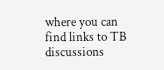where you can find links to TB discussions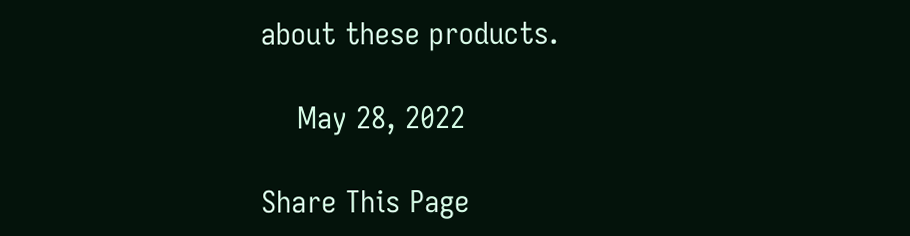about these products.

    May 28, 2022

Share This Page